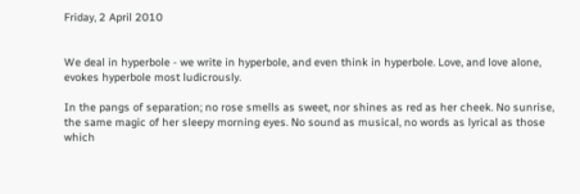Friday, 2 April 2010


We deal in hyperbole - we write in hyperbole, and even think in hyperbole. Love, and love alone, evokes hyperbole most ludicrously.

In the pangs of separation; no rose smells as sweet, nor shines as red as her cheek. No sunrise, the same magic of her sleepy morning eyes. No sound as musical, no words as lyrical as those which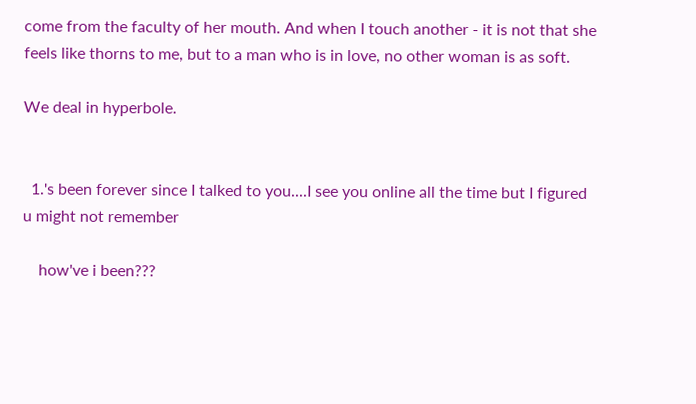come from the faculty of her mouth. And when I touch another - it is not that she feels like thorns to me, but to a man who is in love, no other woman is as soft.

We deal in hyperbole.


  1.'s been forever since I talked to you....I see you online all the time but I figured u might not remember

    how've i been???